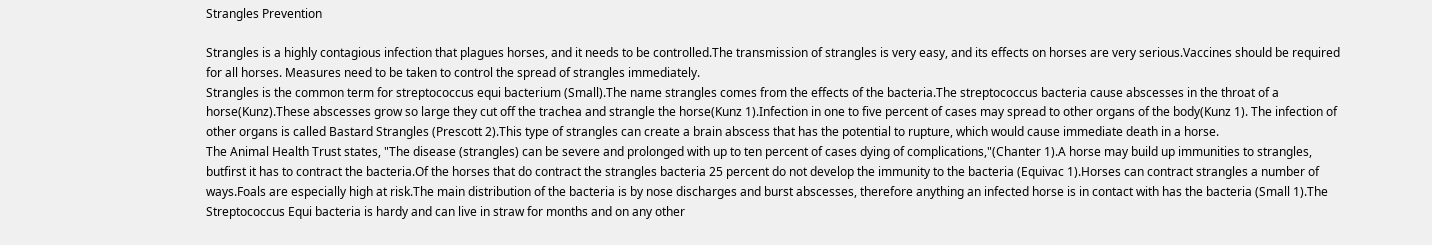Strangles Prevention

Strangles is a highly contagious infection that plagues horses, and it needs to be controlled.The transmission of strangles is very easy, and its effects on horses are very serious.Vaccines should be required for all horses. Measures need to be taken to control the spread of strangles immediately.
Strangles is the common term for streptococcus equi bacterium (Small).The name strangles comes from the effects of the bacteria.The streptococcus bacteria cause abscesses in the throat of a horse(Kunz).These abscesses grow so large they cut off the trachea and strangle the horse(Kunz 1).Infection in one to five percent of cases may spread to other organs of the body(Kunz 1). The infection of other organs is called Bastard Strangles (Prescott 2).This type of strangles can create a brain abscess that has the potential to rupture, which would cause immediate death in a horse.
The Animal Health Trust states, "The disease (strangles) can be severe and prolonged with up to ten percent of cases dying of complications,"(Chanter 1).A horse may build up immunities to strangles, butfirst it has to contract the bacteria.Of the horses that do contract the strangles bacteria 25 percent do not develop the immunity to the bacteria (Equivac 1).Horses can contract strangles a number of ways.Foals are especially high at risk.The main distribution of the bacteria is by nose discharges and burst abscesses, therefore anything an infected horse is in contact with has the bacteria (Small 1).The Streptococcus Equi bacteria is hardy and can live in straw for months and on any other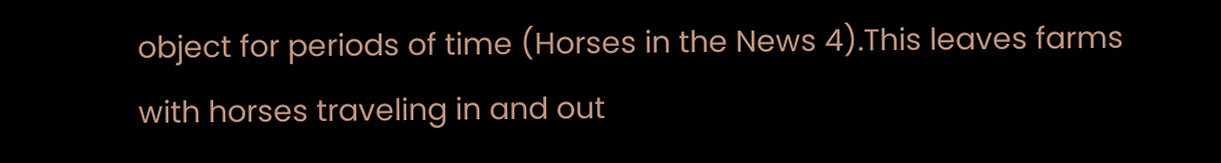object for periods of time (Horses in the News 4).This leaves farms with horses traveling in and out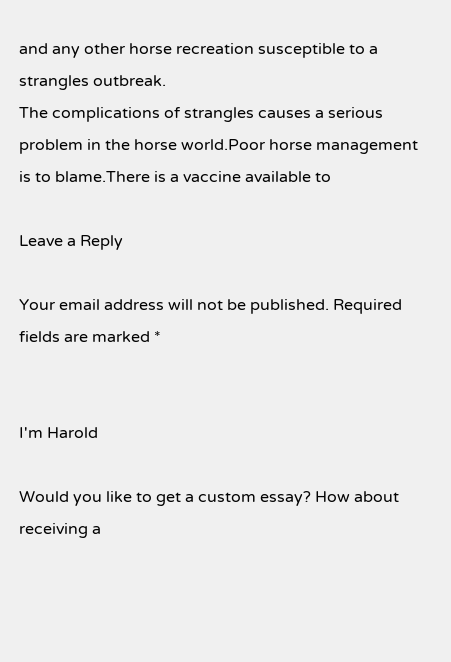and any other horse recreation susceptible to a strangles outbreak.
The complications of strangles causes a serious problem in the horse world.Poor horse management is to blame.There is a vaccine available to

Leave a Reply

Your email address will not be published. Required fields are marked *


I'm Harold

Would you like to get a custom essay? How about receiving a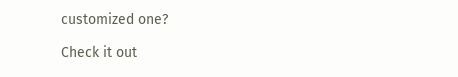customized one?

Check it out